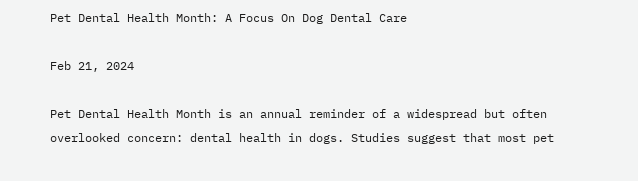Pet Dental Health Month: A Focus On Dog Dental Care

Feb 21, 2024

Pet Dental Health Month is an annual reminder of a widespread but often overlooked concern: dental health in dogs. Studies suggest that most pet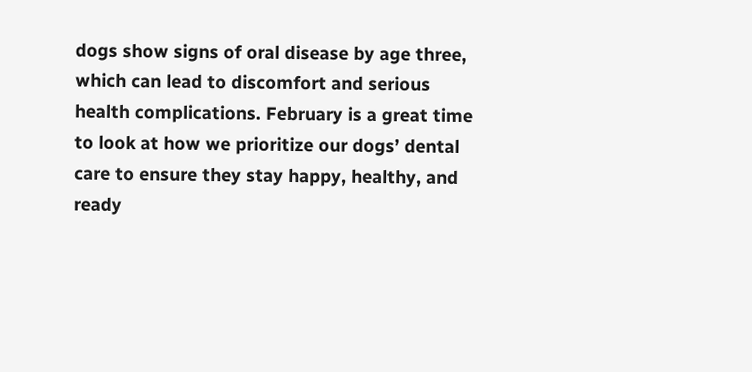dogs show signs of oral disease by age three, which can lead to discomfort and serious health complications. February is a great time to look at how we prioritize our dogs’ dental care to ensure they stay happy, healthy, and ready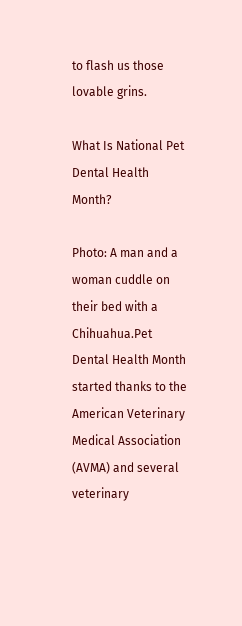to flash us those lovable grins.

What Is National Pet Dental Health Month?

Photo: A man and a woman cuddle on their bed with a Chihuahua.Pet Dental Health Month started thanks to the American Veterinary Medical Association (AVMA) and several veterinary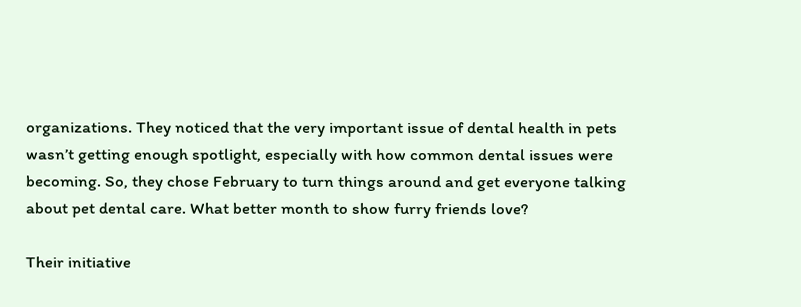organizations. They noticed that the very important issue of dental health in pets wasn’t getting enough spotlight, especially with how common dental issues were becoming. So, they chose February to turn things around and get everyone talking about pet dental care. What better month to show furry friends love?

Their initiative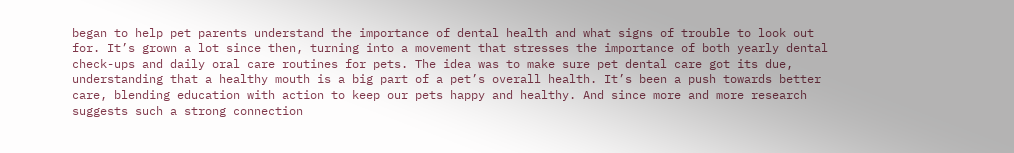began to help pet parents understand the importance of dental health and what signs of trouble to look out for. It’s grown a lot since then, turning into a movement that stresses the importance of both yearly dental check-ups and daily oral care routines for pets. The idea was to make sure pet dental care got its due, understanding that a healthy mouth is a big part of a pet’s overall health. It’s been a push towards better care, blending education with action to keep our pets happy and healthy. And since more and more research suggests such a strong connection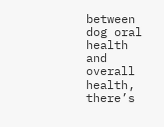between dog oral health and overall health, there’s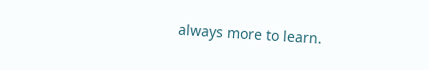always more to learn.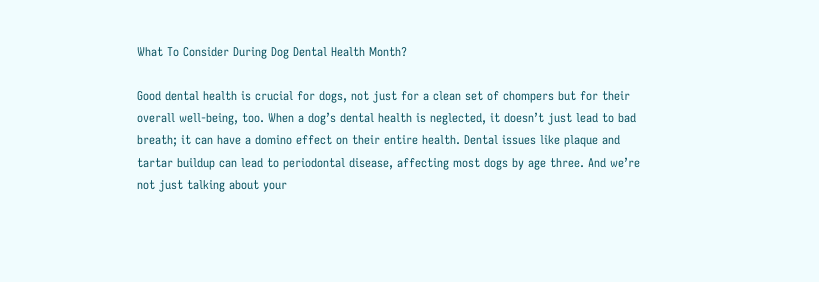What To Consider During Dog Dental Health Month?

Good dental health is crucial for dogs, not just for a clean set of chompers but for their overall well-being, too. When a dog’s dental health is neglected, it doesn’t just lead to bad breath; it can have a domino effect on their entire health. Dental issues like plaque and tartar buildup can lead to periodontal disease, affecting most dogs by age three. And we’re not just talking about your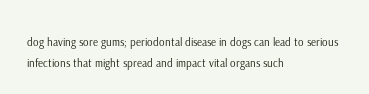dog having sore gums; periodontal disease in dogs can lead to serious infections that might spread and impact vital organs such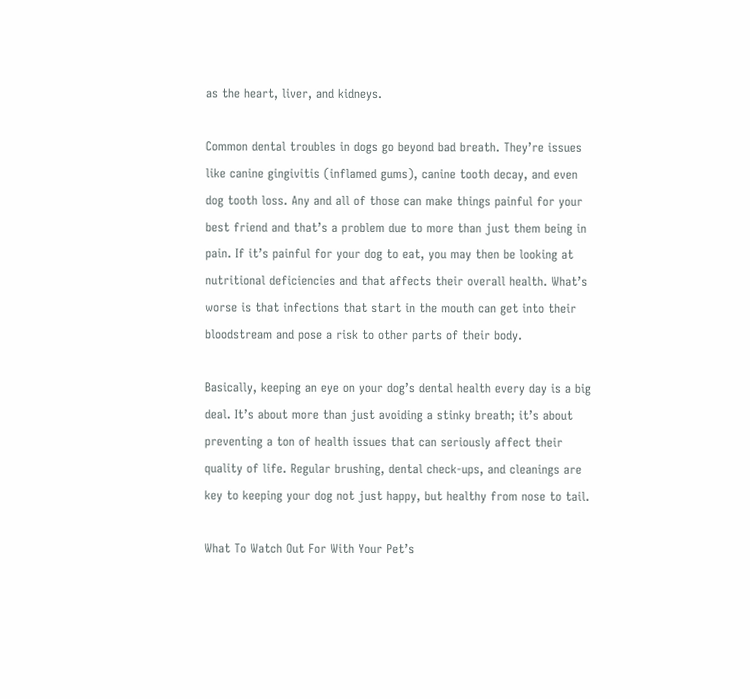as the heart, liver, and kidneys.

Common dental troubles in dogs go beyond bad breath. They’re issues like canine gingivitis (inflamed gums), canine tooth decay, and even dog tooth loss. Any and all of those can make things painful for your best friend and that’s a problem due to more than just them being in pain. If it’s painful for your dog to eat, you may then be looking at nutritional deficiencies and that affects their overall health. What’s worse is that infections that start in the mouth can get into their bloodstream and pose a risk to other parts of their body.

Basically, keeping an eye on your dog’s dental health every day is a big deal. It’s about more than just avoiding a stinky breath; it’s about preventing a ton of health issues that can seriously affect their quality of life. Regular brushing, dental check-ups, and cleanings are key to keeping your dog not just happy, but healthy from nose to tail.

What To Watch Out For With Your Pet’s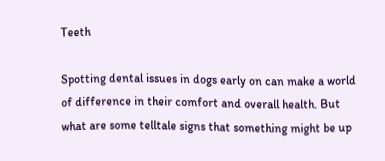Teeth

Spotting dental issues in dogs early on can make a world of difference in their comfort and overall health. But what are some telltale signs that something might be up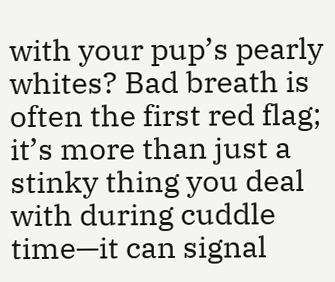with your pup’s pearly whites? Bad breath is often the first red flag; it’s more than just a stinky thing you deal with during cuddle time—it can signal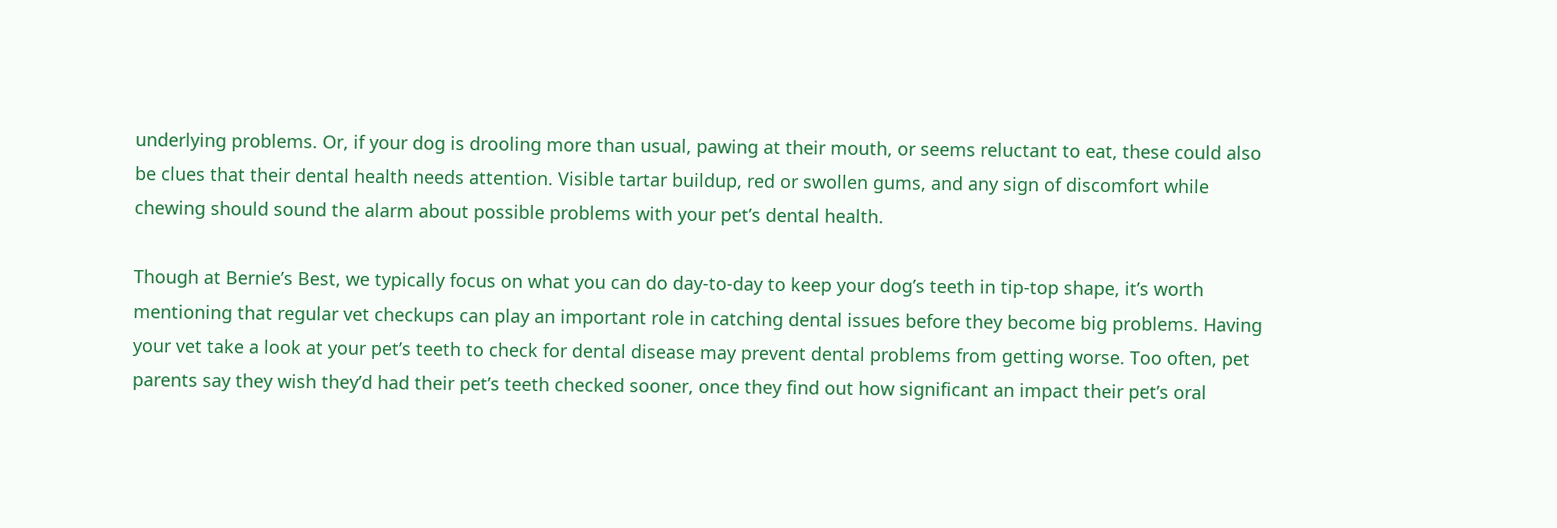underlying problems. Or, if your dog is drooling more than usual, pawing at their mouth, or seems reluctant to eat, these could also be clues that their dental health needs attention. Visible tartar buildup, red or swollen gums, and any sign of discomfort while chewing should sound the alarm about possible problems with your pet’s dental health.

Though at Bernie’s Best, we typically focus on what you can do day-to-day to keep your dog’s teeth in tip-top shape, it’s worth mentioning that regular vet checkups can play an important role in catching dental issues before they become big problems. Having your vet take a look at your pet’s teeth to check for dental disease may prevent dental problems from getting worse. Too often, pet parents say they wish they’d had their pet’s teeth checked sooner, once they find out how significant an impact their pet’s oral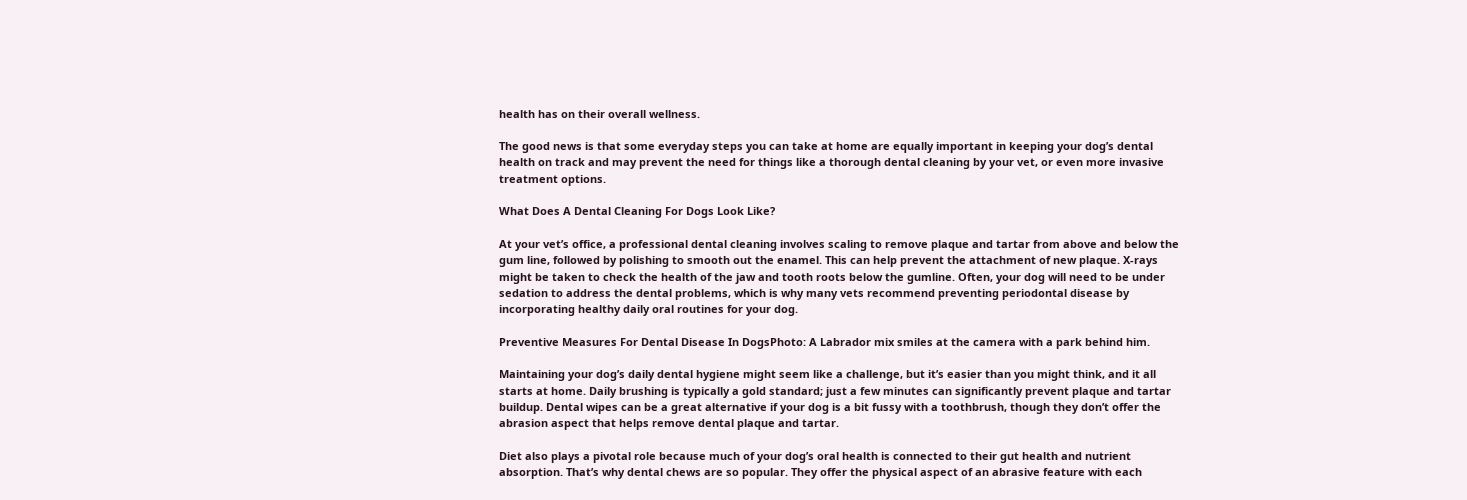health has on their overall wellness.

The good news is that some everyday steps you can take at home are equally important in keeping your dog’s dental health on track and may prevent the need for things like a thorough dental cleaning by your vet, or even more invasive treatment options.

What Does A Dental Cleaning For Dogs Look Like?

At your vet’s office, a professional dental cleaning involves scaling to remove plaque and tartar from above and below the gum line, followed by polishing to smooth out the enamel. This can help prevent the attachment of new plaque. X-rays might be taken to check the health of the jaw and tooth roots below the gumline. Often, your dog will need to be under sedation to address the dental problems, which is why many vets recommend preventing periodontal disease by incorporating healthy daily oral routines for your dog.

Preventive Measures For Dental Disease In DogsPhoto: A Labrador mix smiles at the camera with a park behind him.

Maintaining your dog’s daily dental hygiene might seem like a challenge, but it’s easier than you might think, and it all starts at home. Daily brushing is typically a gold standard; just a few minutes can significantly prevent plaque and tartar buildup. Dental wipes can be a great alternative if your dog is a bit fussy with a toothbrush, though they don’t offer the abrasion aspect that helps remove dental plaque and tartar.

Diet also plays a pivotal role because much of your dog’s oral health is connected to their gut health and nutrient absorption. That’s why dental chews are so popular. They offer the physical aspect of an abrasive feature with each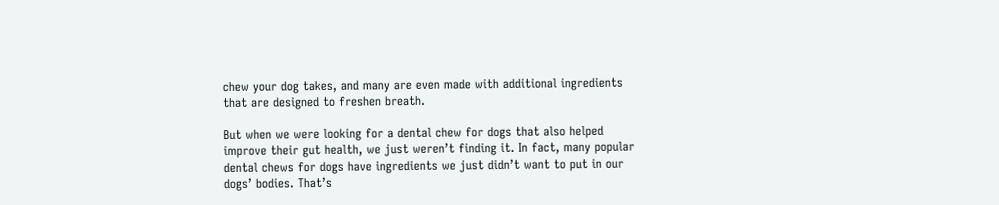chew your dog takes, and many are even made with additional ingredients that are designed to freshen breath.

But when we were looking for a dental chew for dogs that also helped improve their gut health, we just weren’t finding it. In fact, many popular dental chews for dogs have ingredients we just didn’t want to put in our dogs’ bodies. That’s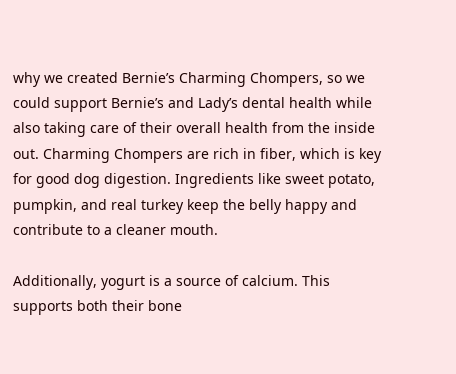why we created Bernie’s Charming Chompers, so we could support Bernie’s and Lady’s dental health while also taking care of their overall health from the inside out. Charming Chompers are rich in fiber, which is key for good dog digestion. Ingredients like sweet potato, pumpkin, and real turkey keep the belly happy and contribute to a cleaner mouth.

Additionally, yogurt is a source of calcium. This supports both their bone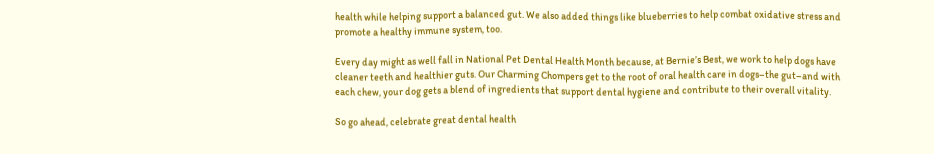health while helping support a balanced gut. We also added things like blueberries to help combat oxidative stress and promote a healthy immune system, too.

Every day might as well fall in National Pet Dental Health Month because, at Bernie’s Best, we work to help dogs have cleaner teeth and healthier guts. Our Charming Chompers get to the root of oral health care in dogs–the gut–and with each chew, your dog gets a blend of ingredients that support dental hygiene and contribute to their overall vitality.

So go ahead, celebrate great dental health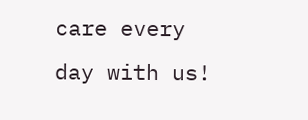care every day with us!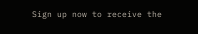Sign up now to receive the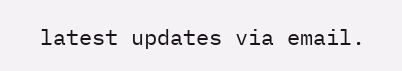latest updates via email.